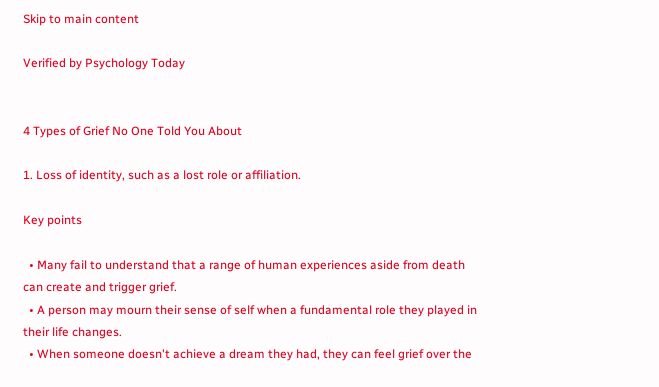Skip to main content

Verified by Psychology Today


4 Types of Grief No One Told You About

1. Loss of identity, such as a lost role or affiliation.

Key points

  • Many fail to understand that a range of human experiences aside from death can create and trigger grief.
  • A person may mourn their sense of self when a fundamental role they played in their life changes.
  • When someone doesn't achieve a dream they had, they can feel grief over the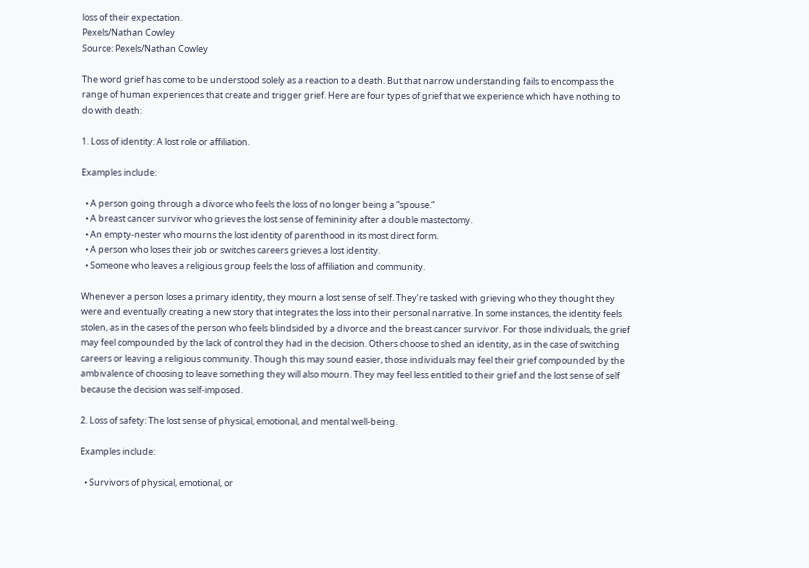loss of their expectation.
Pexels/Nathan Cowley
Source: Pexels/Nathan Cowley

The word grief has come to be understood solely as a reaction to a death. But that narrow understanding fails to encompass the range of human experiences that create and trigger grief. Here are four types of grief that we experience which have nothing to do with death:

1. Loss of identity: A lost role or affiliation.

Examples include:

  • A person going through a divorce who feels the loss of no longer being a “spouse.”
  • A breast cancer survivor who grieves the lost sense of femininity after a double mastectomy.
  • An empty-nester who mourns the lost identity of parenthood in its most direct form.
  • A person who loses their job or switches careers grieves a lost identity.
  • Someone who leaves a religious group feels the loss of affiliation and community.

Whenever a person loses a primary identity, they mourn a lost sense of self. They’re tasked with grieving who they thought they were and eventually creating a new story that integrates the loss into their personal narrative. In some instances, the identity feels stolen, as in the cases of the person who feels blindsided by a divorce and the breast cancer survivor. For those individuals, the grief may feel compounded by the lack of control they had in the decision. Others choose to shed an identity, as in the case of switching careers or leaving a religious community. Though this may sound easier, those individuals may feel their grief compounded by the ambivalence of choosing to leave something they will also mourn. They may feel less entitled to their grief and the lost sense of self because the decision was self-imposed.

2. Loss of safety: The lost sense of physical, emotional, and mental well-being.

Examples include:

  • Survivors of physical, emotional, or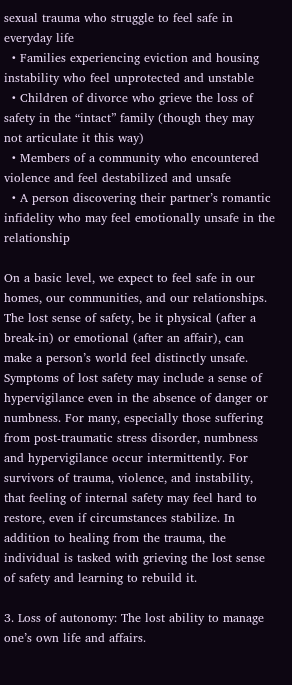sexual trauma who struggle to feel safe in everyday life
  • Families experiencing eviction and housing instability who feel unprotected and unstable
  • Children of divorce who grieve the loss of safety in the “intact” family (though they may not articulate it this way)
  • Members of a community who encountered violence and feel destabilized and unsafe
  • A person discovering their partner’s romantic infidelity who may feel emotionally unsafe in the relationship

On a basic level, we expect to feel safe in our homes, our communities, and our relationships. The lost sense of safety, be it physical (after a break-in) or emotional (after an affair), can make a person’s world feel distinctly unsafe. Symptoms of lost safety may include a sense of hypervigilance even in the absence of danger or numbness. For many, especially those suffering from post-traumatic stress disorder, numbness and hypervigilance occur intermittently. For survivors of trauma, violence, and instability, that feeling of internal safety may feel hard to restore, even if circumstances stabilize. In addition to healing from the trauma, the individual is tasked with grieving the lost sense of safety and learning to rebuild it.

3. Loss of autonomy: The lost ability to manage one’s own life and affairs.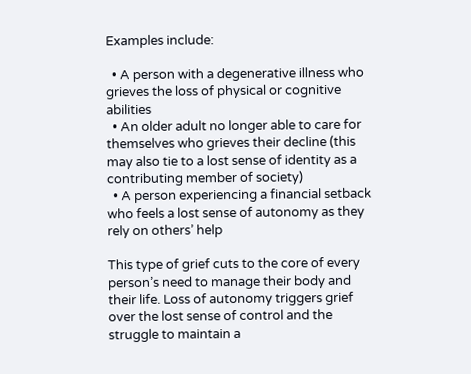Examples include:

  • A person with a degenerative illness who grieves the loss of physical or cognitive abilities
  • An older adult no longer able to care for themselves who grieves their decline (this may also tie to a lost sense of identity as a contributing member of society)
  • A person experiencing a financial setback who feels a lost sense of autonomy as they rely on others’ help

This type of grief cuts to the core of every person’s need to manage their body and their life. Loss of autonomy triggers grief over the lost sense of control and the struggle to maintain a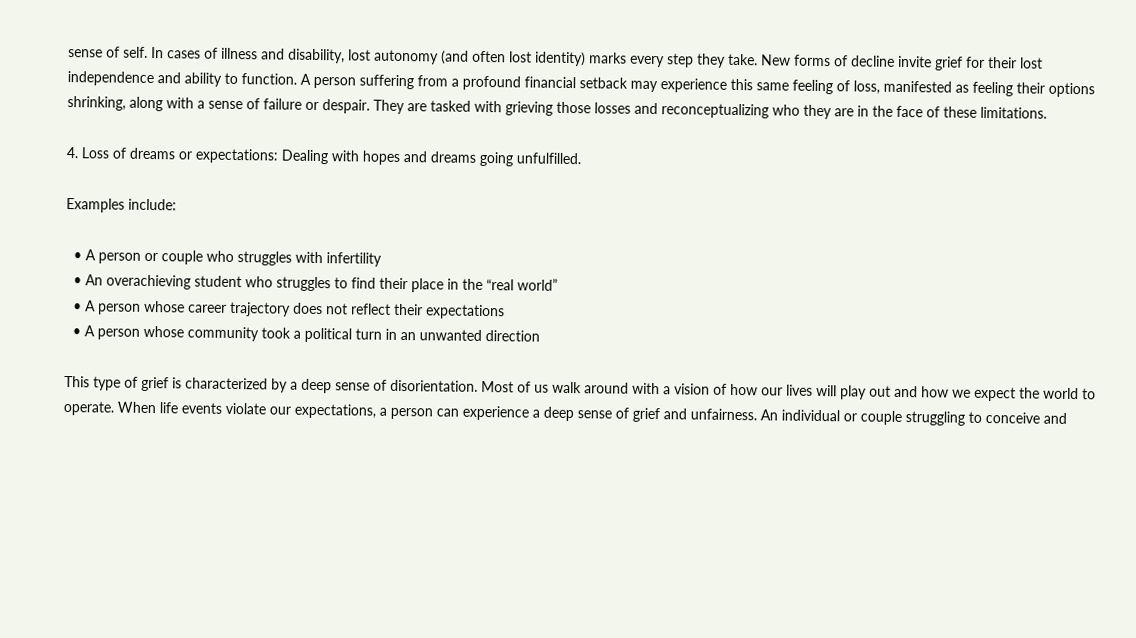sense of self. In cases of illness and disability, lost autonomy (and often lost identity) marks every step they take. New forms of decline invite grief for their lost independence and ability to function. A person suffering from a profound financial setback may experience this same feeling of loss, manifested as feeling their options shrinking, along with a sense of failure or despair. They are tasked with grieving those losses and reconceptualizing who they are in the face of these limitations.

4. Loss of dreams or expectations: Dealing with hopes and dreams going unfulfilled.

Examples include:

  • A person or couple who struggles with infertility
  • An overachieving student who struggles to find their place in the “real world”
  • A person whose career trajectory does not reflect their expectations
  • A person whose community took a political turn in an unwanted direction

This type of grief is characterized by a deep sense of disorientation. Most of us walk around with a vision of how our lives will play out and how we expect the world to operate. When life events violate our expectations, a person can experience a deep sense of grief and unfairness. An individual or couple struggling to conceive and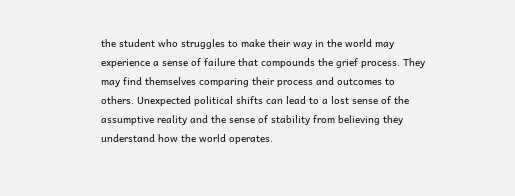the student who struggles to make their way in the world may experience a sense of failure that compounds the grief process. They may find themselves comparing their process and outcomes to others. Unexpected political shifts can lead to a lost sense of the assumptive reality and the sense of stability from believing they understand how the world operates.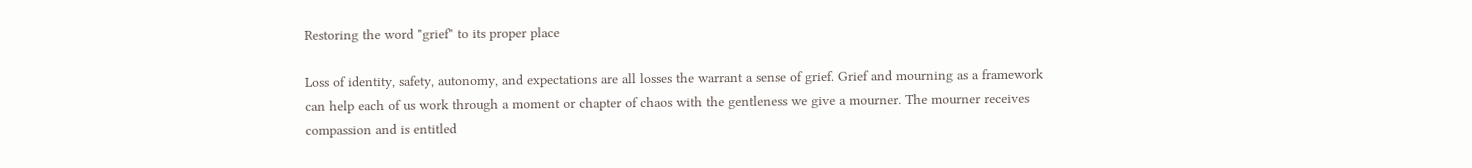Restoring the word "grief" to its proper place

Loss of identity, safety, autonomy, and expectations are all losses the warrant a sense of grief. Grief and mourning as a framework can help each of us work through a moment or chapter of chaos with the gentleness we give a mourner. The mourner receives compassion and is entitled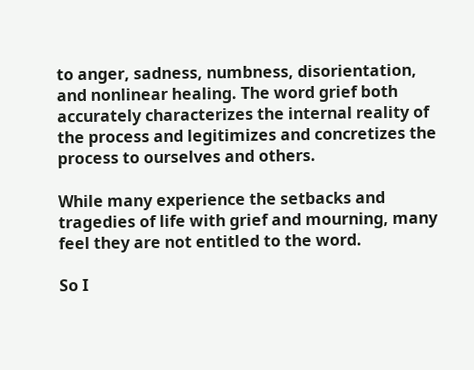to anger, sadness, numbness, disorientation, and nonlinear healing. The word grief both accurately characterizes the internal reality of the process and legitimizes and concretizes the process to ourselves and others.

While many experience the setbacks and tragedies of life with grief and mourning, many feel they are not entitled to the word.

So I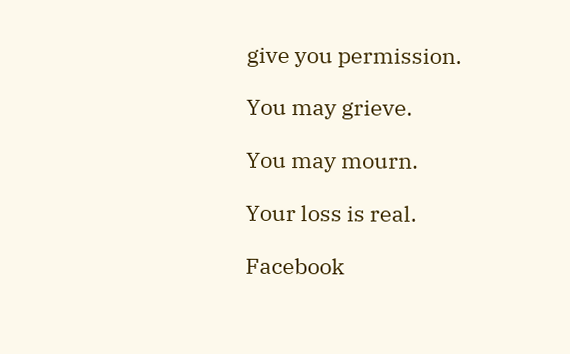give you permission.

You may grieve.

You may mourn.

Your loss is real.

Facebook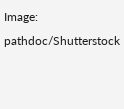Image: pathdoc/Shutterstock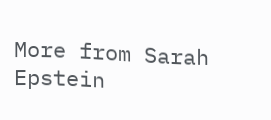More from Sarah Epstein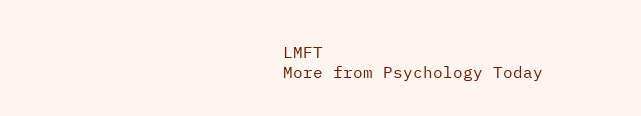LMFT
More from Psychology Today